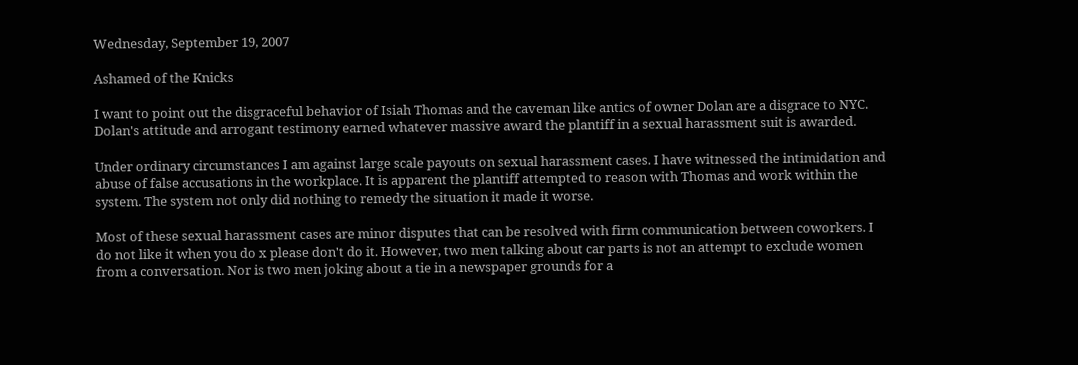Wednesday, September 19, 2007

Ashamed of the Knicks

I want to point out the disgraceful behavior of Isiah Thomas and the caveman like antics of owner Dolan are a disgrace to NYC. Dolan's attitude and arrogant testimony earned whatever massive award the plantiff in a sexual harassment suit is awarded.

Under ordinary circumstances I am against large scale payouts on sexual harassment cases. I have witnessed the intimidation and abuse of false accusations in the workplace. It is apparent the plantiff attempted to reason with Thomas and work within the system. The system not only did nothing to remedy the situation it made it worse.

Most of these sexual harassment cases are minor disputes that can be resolved with firm communication between coworkers. I do not like it when you do x please don't do it. However, two men talking about car parts is not an attempt to exclude women from a conversation. Nor is two men joking about a tie in a newspaper grounds for a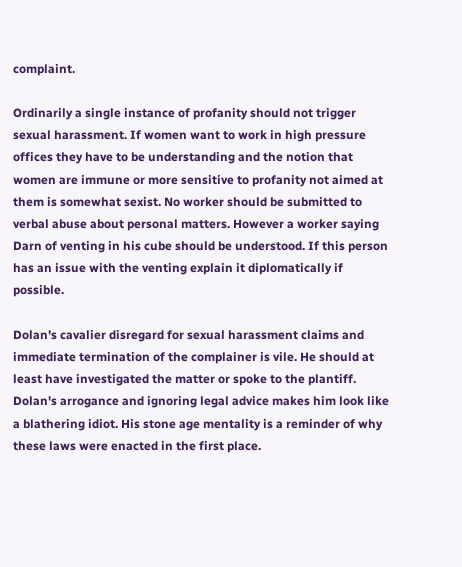complaint.

Ordinarily a single instance of profanity should not trigger sexual harassment. If women want to work in high pressure offices they have to be understanding and the notion that women are immune or more sensitive to profanity not aimed at them is somewhat sexist. No worker should be submitted to verbal abuse about personal matters. However a worker saying Darn of venting in his cube should be understood. If this person has an issue with the venting explain it diplomatically if possible.

Dolan's cavalier disregard for sexual harassment claims and immediate termination of the complainer is vile. He should at least have investigated the matter or spoke to the plantiff. Dolan's arrogance and ignoring legal advice makes him look like a blathering idiot. His stone age mentality is a reminder of why these laws were enacted in the first place.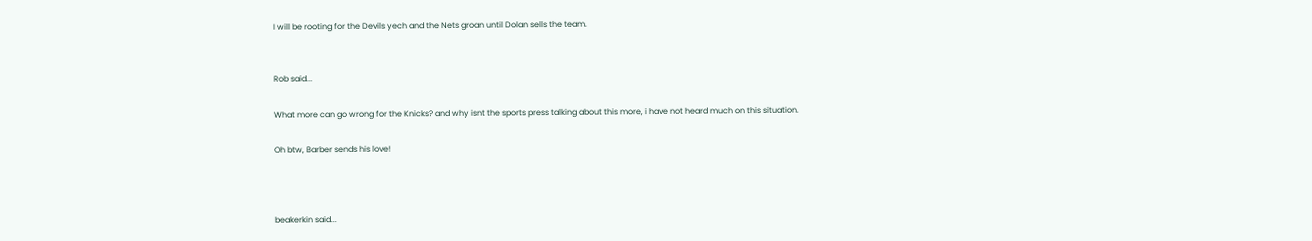I will be rooting for the Devils yech and the Nets groan until Dolan sells the team.


Rob said...

What more can go wrong for the Knicks? and why isnt the sports press talking about this more, i have not heard much on this situation.

Oh btw, Barber sends his love!



beakerkin said...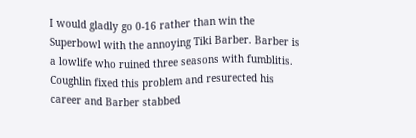I would gladly go 0-16 rather than win the Superbowl with the annoying Tiki Barber. Barber is a lowlife who ruined three seasons with fumblitis. Coughlin fixed this problem and resurected his career and Barber stabbed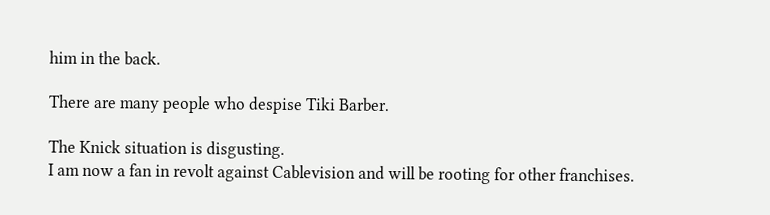him in the back.

There are many people who despise Tiki Barber.

The Knick situation is disgusting.
I am now a fan in revolt against Cablevision and will be rooting for other franchises.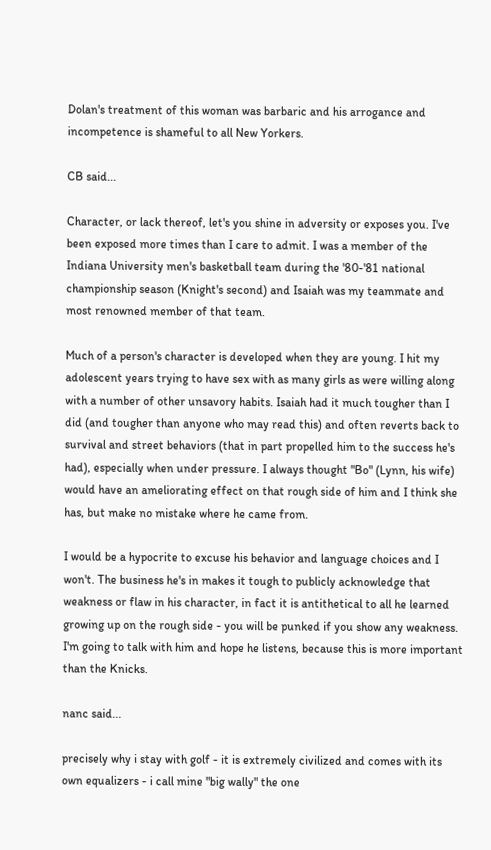Dolan's treatment of this woman was barbaric and his arrogance and incompetence is shameful to all New Yorkers.

CB said...

Character, or lack thereof, let's you shine in adversity or exposes you. I've been exposed more times than I care to admit. I was a member of the Indiana University men's basketball team during the '80-'81 national championship season (Knight's second) and Isaiah was my teammate and most renowned member of that team.

Much of a person's character is developed when they are young. I hit my adolescent years trying to have sex with as many girls as were willing along with a number of other unsavory habits. Isaiah had it much tougher than I did (and tougher than anyone who may read this) and often reverts back to survival and street behaviors (that in part propelled him to the success he's had), especially when under pressure. I always thought "Bo" (Lynn, his wife) would have an ameliorating effect on that rough side of him and I think she has, but make no mistake where he came from.

I would be a hypocrite to excuse his behavior and language choices and I won't. The business he's in makes it tough to publicly acknowledge that weakness or flaw in his character, in fact it is antithetical to all he learned growing up on the rough side - you will be punked if you show any weakness. I'm going to talk with him and hope he listens, because this is more important than the Knicks.

nanc said...

precisely why i stay with golf - it is extremely civilized and comes with its own equalizers - i call mine "big wally" the one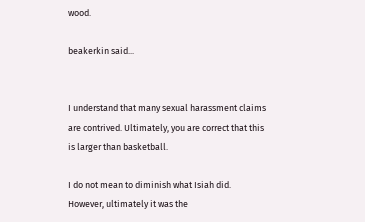wood.

beakerkin said...


I understand that many sexual harassment claims are contrived. Ultimately, you are correct that this is larger than basketball.

I do not mean to diminish what Isiah did. However, ultimately it was the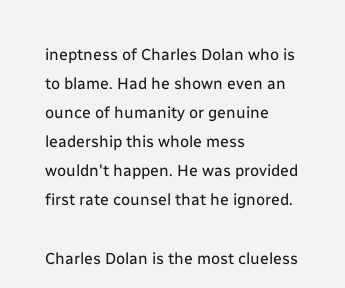ineptness of Charles Dolan who is to blame. Had he shown even an ounce of humanity or genuine leadership this whole mess wouldn't happen. He was provided first rate counsel that he ignored.

Charles Dolan is the most clueless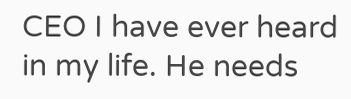CEO I have ever heard in my life. He needs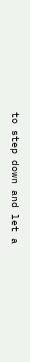to step down and let a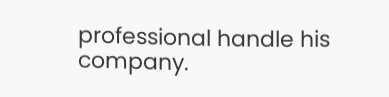professional handle his company.